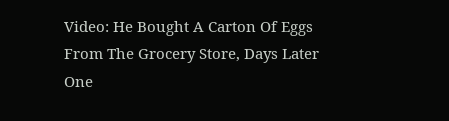Video: He Bought A Carton Of Eggs From The Grocery Store, Days Later One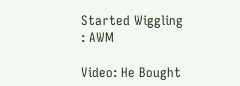Started Wiggling : AWM

Video: He Bought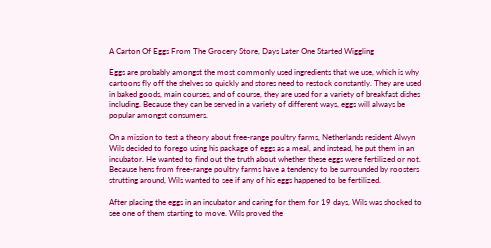A Carton Of Eggs From The Grocery Store, Days Later One Started Wiggling

Eggs are probably amongst the most commonly used ingredients that we use, which is why cartoons fly off the shelves so quickly and stores need to restock constantly. They are used in baked goods, main courses, and of course, they are used for a variety of breakfast dishes including. Because they can be served in a variety of different ways, eggs will always be popular amongst consumers.

On a mission to test a theory about free-range poultry farms, Netherlands resident Alwyn Wils decided to forego using his package of eggs as a meal, and instead, he put them in an incubator. He wanted to find out the truth about whether these eggs were fertilized or not. Because hens from free-range poultry farms have a tendency to be surrounded by roosters strutting around, Wils wanted to see if any of his eggs happened to be fertilized.

After placing the eggs in an incubator and caring for them for 19 days, Wils was shocked to see one of them starting to move. Wils proved the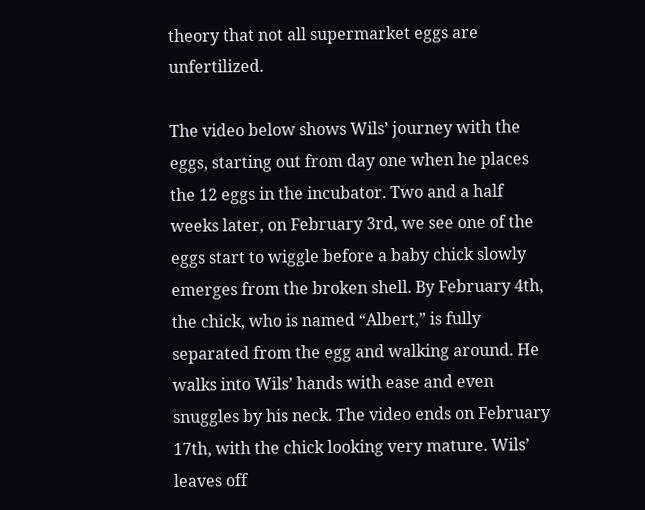theory that not all supermarket eggs are unfertilized.

The video below shows Wils’ journey with the eggs, starting out from day one when he places the 12 eggs in the incubator. Two and a half weeks later, on February 3rd, we see one of the eggs start to wiggle before a baby chick slowly emerges from the broken shell. By February 4th, the chick, who is named “Albert,” is fully separated from the egg and walking around. He walks into Wils’ hands with ease and even snuggles by his neck. The video ends on February 17th, with the chick looking very mature. Wils’ leaves off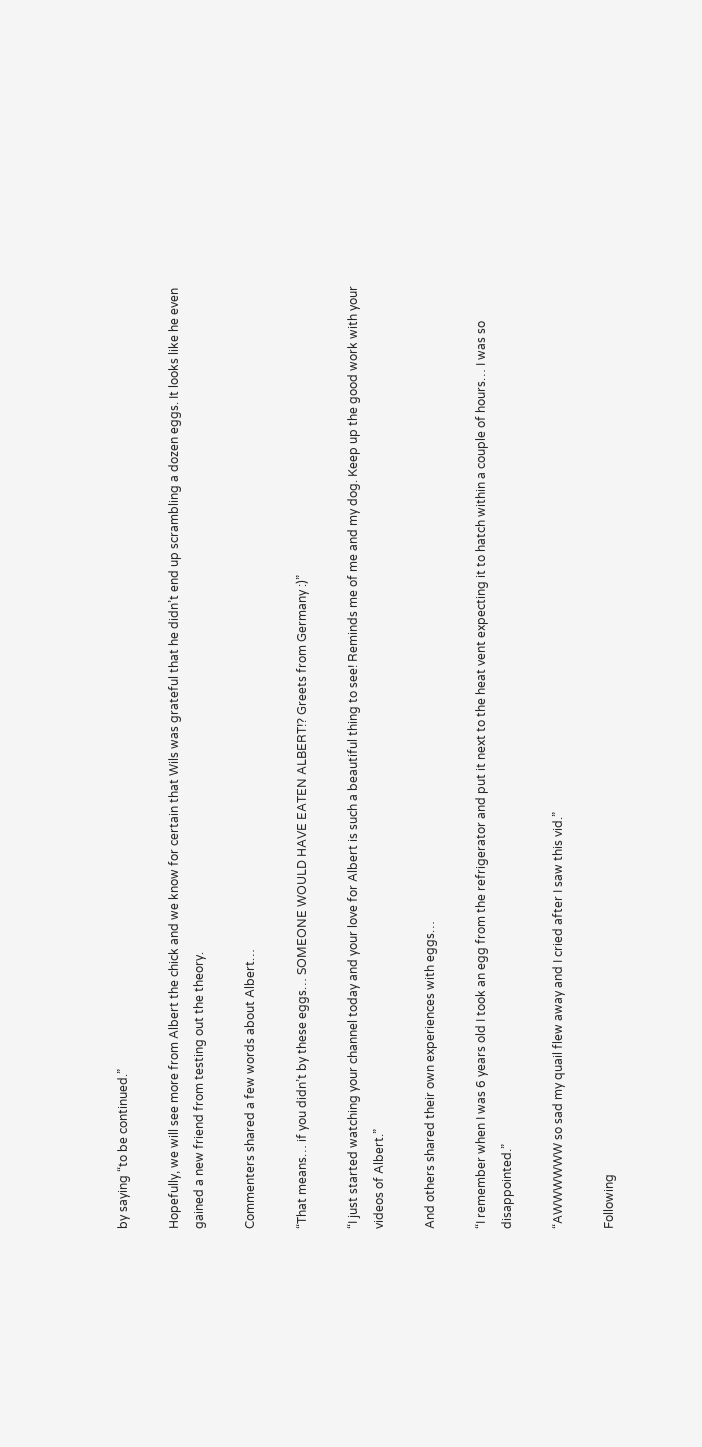by saying “to be continued.”

Hopefully, we will see more from Albert the chick and we know for certain that Wils was grateful that he didn’t end up scrambling a dozen eggs. It looks like he even gained a new friend from testing out the theory.

Commenters shared a few words about Albert…

“That means… if you didn’t by these eggs… SOMEONE WOULD HAVE EATEN ALBERT!? Greets from Germany :)”

“I just started watching your channel today and your love for Albert is such a beautiful thing to see! Reminds me of me and my dog. Keep up the good work with your videos of Albert.”

And others shared their own experiences with eggs…

“I remember when I was 6 years old I took an egg from the refrigerator and put it next to the heat vent expecting it to hatch within a couple of hours… I was so disappointed.”

“AWWWWWW so sad my quail flew away and I cried after I saw this vid.”

Following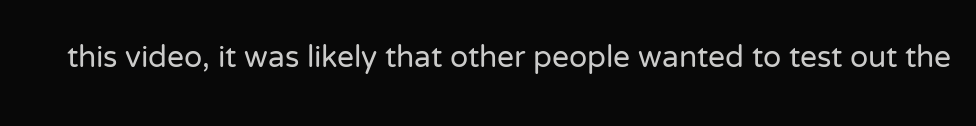this video, it was likely that other people wanted to test out the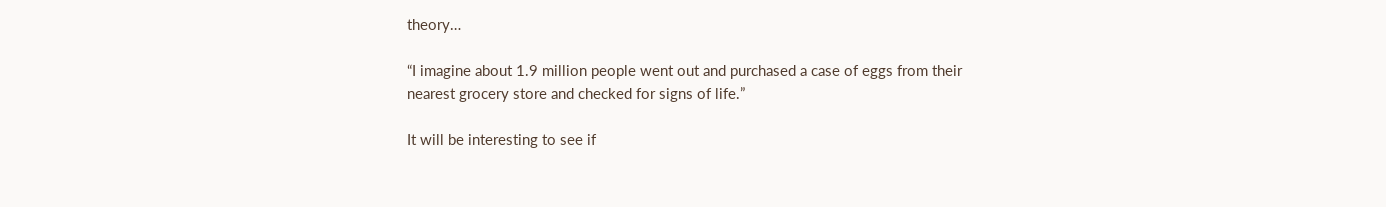theory…

“I imagine about 1.9 million people went out and purchased a case of eggs from their nearest grocery store and checked for signs of life.”

It will be interesting to see if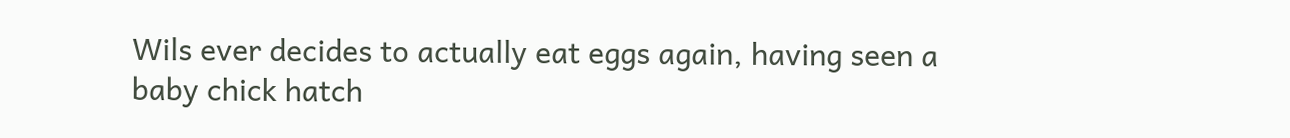Wils ever decides to actually eat eggs again, having seen a baby chick hatch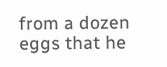from a dozen eggs that he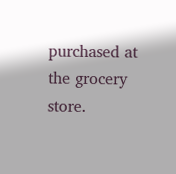purchased at the grocery store.